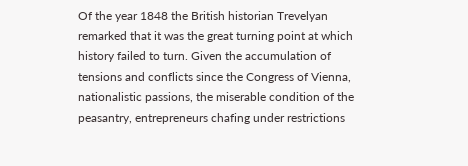Of the year 1848 the British historian Trevelyan remarked that it was the great turning point at which history failed to turn. Given the accumulation of tensions and conflicts since the Congress of Vienna, nationalistic passions, the miserable condition of the peasantry, entrepreneurs chafing under restrictions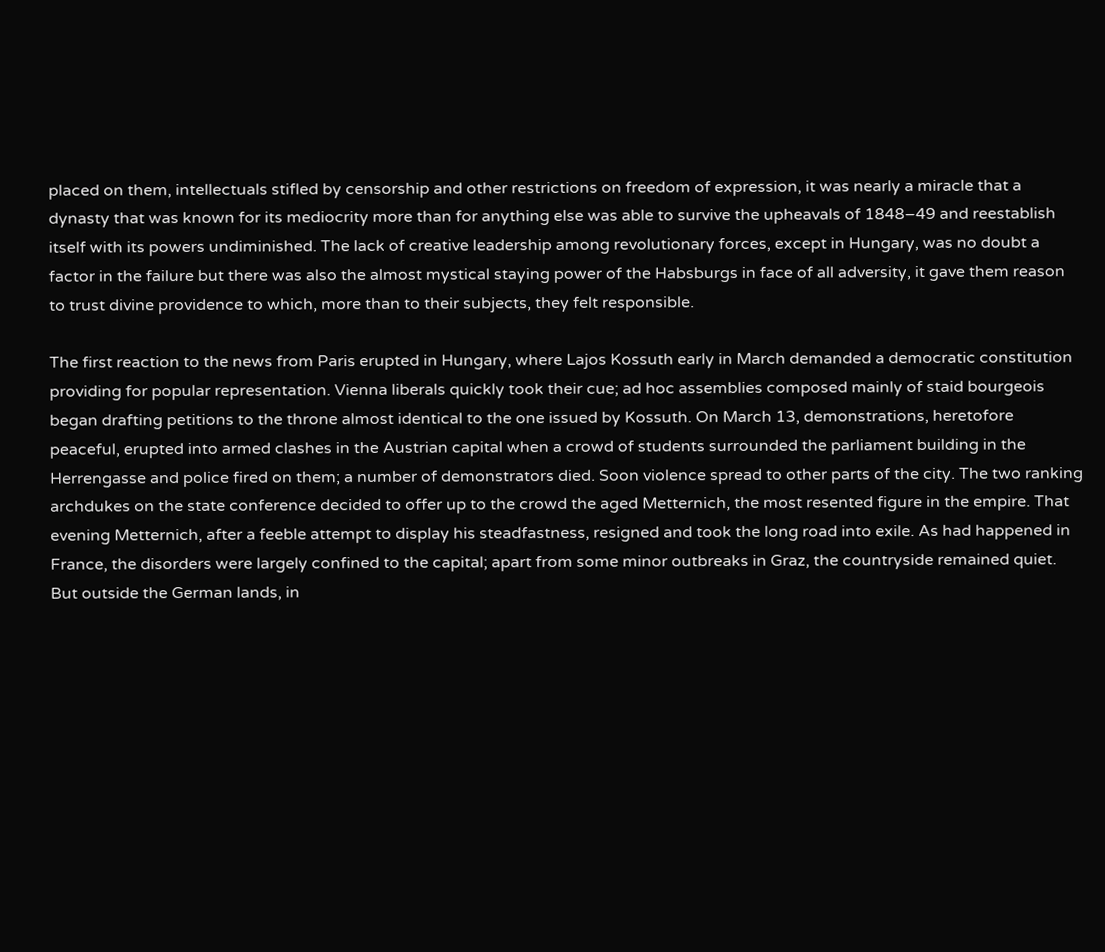placed on them, intellectuals stifled by censorship and other restrictions on freedom of expression, it was nearly a miracle that a dynasty that was known for its mediocrity more than for anything else was able to survive the upheavals of 1848–49 and reestablish itself with its powers undiminished. The lack of creative leadership among revolutionary forces, except in Hungary, was no doubt a factor in the failure but there was also the almost mystical staying power of the Habsburgs in face of all adversity, it gave them reason to trust divine providence to which, more than to their subjects, they felt responsible.

The first reaction to the news from Paris erupted in Hungary, where Lajos Kossuth early in March demanded a democratic constitution providing for popular representation. Vienna liberals quickly took their cue; ad hoc assemblies composed mainly of staid bourgeois began drafting petitions to the throne almost identical to the one issued by Kossuth. On March 13, demonstrations, heretofore peaceful, erupted into armed clashes in the Austrian capital when a crowd of students surrounded the parliament building in the Herrengasse and police fired on them; a number of demonstrators died. Soon violence spread to other parts of the city. The two ranking archdukes on the state conference decided to offer up to the crowd the aged Metternich, the most resented figure in the empire. That evening Metternich, after a feeble attempt to display his steadfastness, resigned and took the long road into exile. As had happened in France, the disorders were largely confined to the capital; apart from some minor outbreaks in Graz, the countryside remained quiet. But outside the German lands, in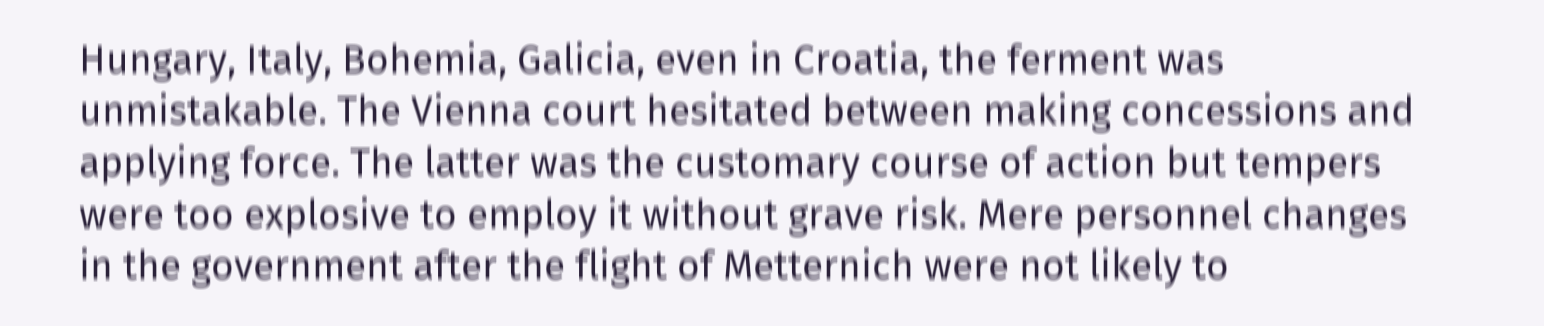Hungary, Italy, Bohemia, Galicia, even in Croatia, the ferment was unmistakable. The Vienna court hesitated between making concessions and applying force. The latter was the customary course of action but tempers were too explosive to employ it without grave risk. Mere personnel changes in the government after the flight of Metternich were not likely to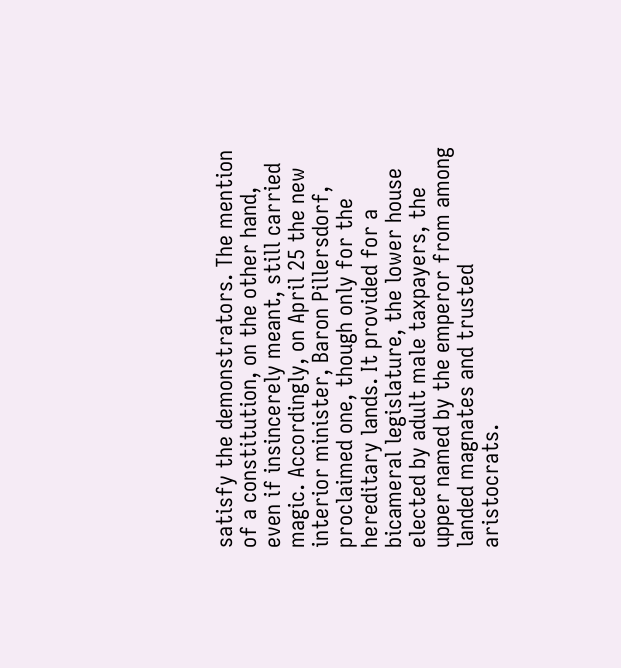satisfy the demonstrators. The mention of a constitution, on the other hand, even if insincerely meant, still carried magic. Accordingly, on April 25 the new interior minister, Baron Pillersdorf, proclaimed one, though only for the hereditary lands. It provided for a bicameral legislature, the lower house elected by adult male taxpayers, the upper named by the emperor from among landed magnates and trusted aristocrats.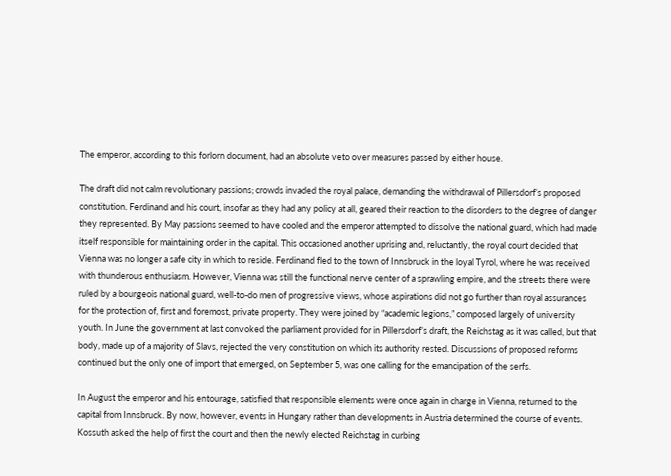The emperor, according to this forlorn document, had an absolute veto over measures passed by either house.

The draft did not calm revolutionary passions; crowds invaded the royal palace, demanding the withdrawal of Pillersdorf’s proposed constitution. Ferdinand and his court, insofar as they had any policy at all, geared their reaction to the disorders to the degree of danger they represented. By May passions seemed to have cooled and the emperor attempted to dissolve the national guard, which had made itself responsible for maintaining order in the capital. This occasioned another uprising and, reluctantly, the royal court decided that Vienna was no longer a safe city in which to reside. Ferdinand fled to the town of Innsbruck in the loyal Tyrol, where he was received with thunderous enthusiasm. However, Vienna was still the functional nerve center of a sprawling empire, and the streets there were ruled by a bourgeois national guard, well-to-do men of progressive views, whose aspirations did not go further than royal assurances for the protection of, first and foremost, private property. They were joined by “academic legions,” composed largely of university youth. In June the government at last convoked the parliament provided for in Pillersdorf’s draft, the Reichstag as it was called, but that body, made up of a majority of Slavs, rejected the very constitution on which its authority rested. Discussions of proposed reforms continued but the only one of import that emerged, on September 5, was one calling for the emancipation of the serfs.

In August the emperor and his entourage, satisfied that responsible elements were once again in charge in Vienna, returned to the capital from Innsbruck. By now, however, events in Hungary rather than developments in Austria determined the course of events. Kossuth asked the help of first the court and then the newly elected Reichstag in curbing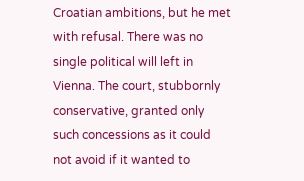Croatian ambitions, but he met with refusal. There was no single political will left in Vienna. The court, stubbornly conservative, granted only such concessions as it could not avoid if it wanted to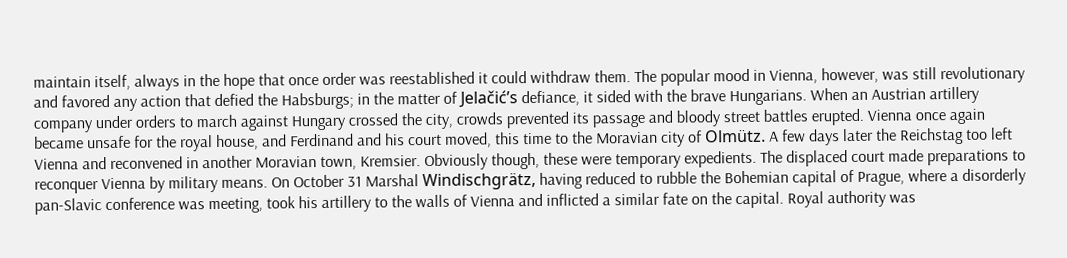maintain itself, always in the hope that once order was reestablished it could withdraw them. The popular mood in Vienna, however, was still revolutionary and favored any action that defied the Habsburgs; in the matter of Jelačić’s defiance, it sided with the brave Hungarians. When an Austrian artillery company under orders to march against Hungary crossed the city, crowds prevented its passage and bloody street battles erupted. Vienna once again became unsafe for the royal house, and Ferdinand and his court moved, this time to the Moravian city of Olmütz. A few days later the Reichstag too left Vienna and reconvened in another Moravian town, Kremsier. Obviously though, these were temporary expedients. The displaced court made preparations to reconquer Vienna by military means. On October 31 Marshal Windischgrätz, having reduced to rubble the Bohemian capital of Prague, where a disorderly pan-Slavic conference was meeting, took his artillery to the walls of Vienna and inflicted a similar fate on the capital. Royal authority was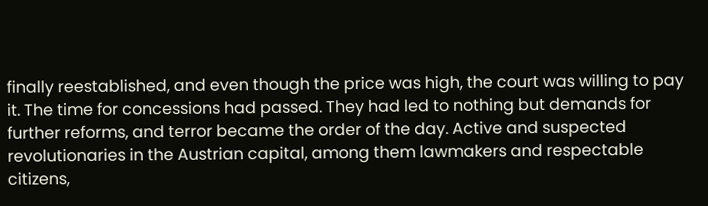finally reestablished, and even though the price was high, the court was willing to pay it. The time for concessions had passed. They had led to nothing but demands for further reforms, and terror became the order of the day. Active and suspected revolutionaries in the Austrian capital, among them lawmakers and respectable citizens,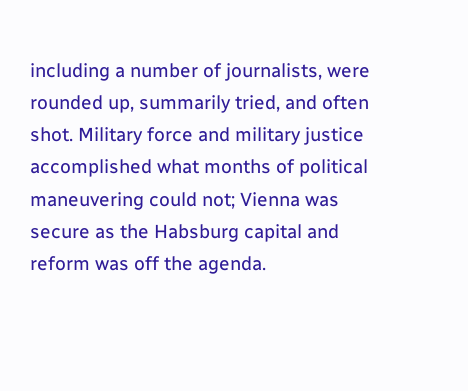including a number of journalists, were rounded up, summarily tried, and often shot. Military force and military justice accomplished what months of political maneuvering could not; Vienna was secure as the Habsburg capital and reform was off the agenda.